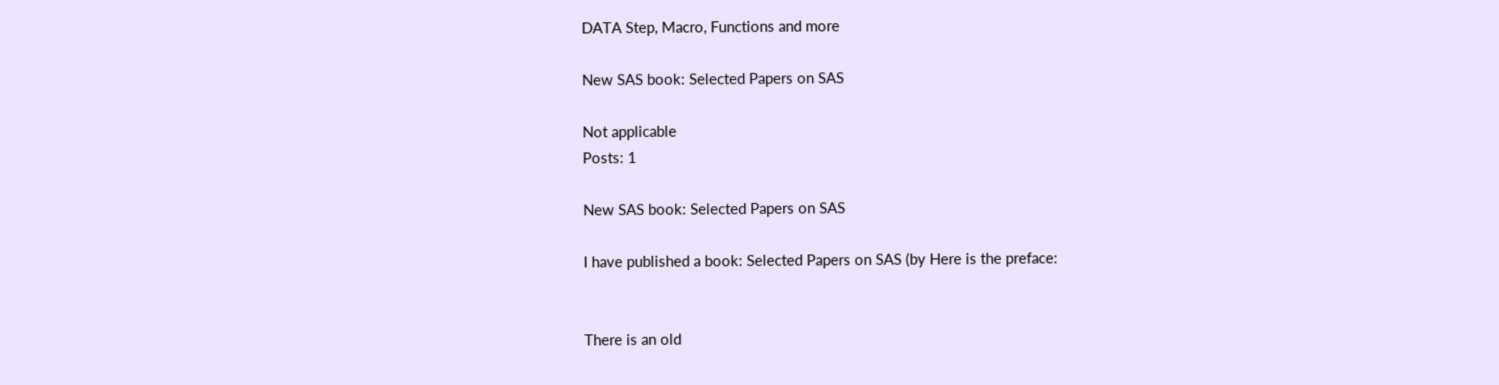DATA Step, Macro, Functions and more

New SAS book: Selected Papers on SAS

Not applicable
Posts: 1

New SAS book: Selected Papers on SAS

I have published a book: Selected Papers on SAS (by Here is the preface:


There is an old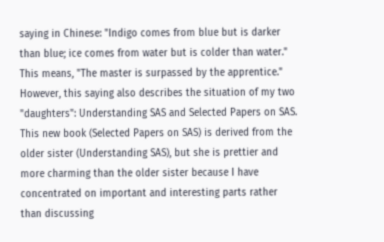saying in Chinese: "Indigo comes from blue but is darker than blue; ice comes from water but is colder than water." This means, "The master is surpassed by the apprentice." However, this saying also describes the situation of my two "daughters": Understanding SAS and Selected Papers on SAS. This new book (Selected Papers on SAS) is derived from the older sister (Understanding SAS), but she is prettier and more charming than the older sister because I have concentrated on important and interesting parts rather than discussing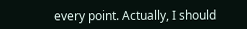every point. Actually, I should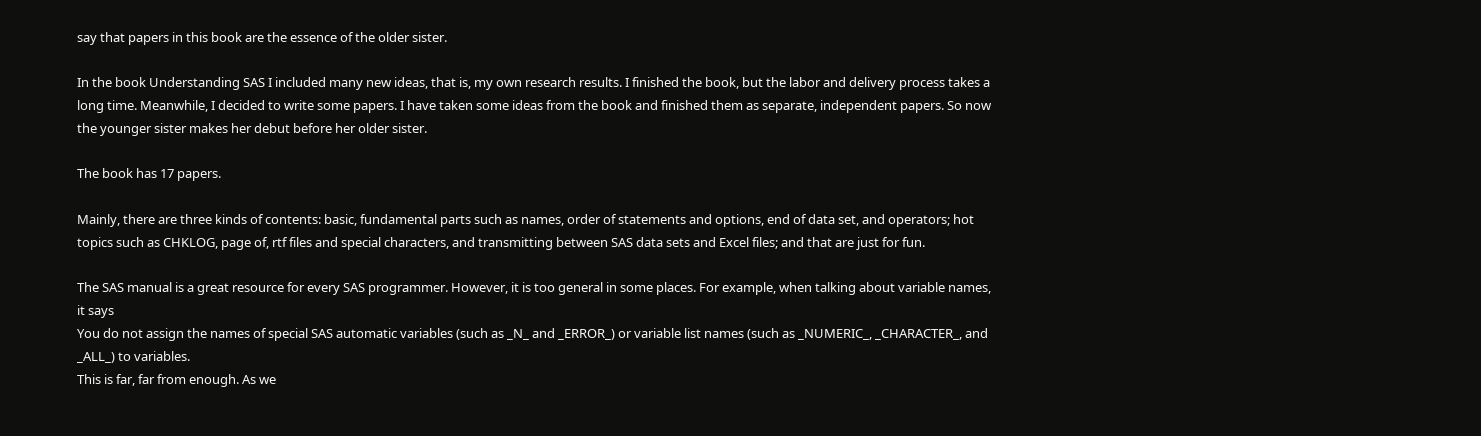say that papers in this book are the essence of the older sister.

In the book Understanding SAS I included many new ideas, that is, my own research results. I finished the book, but the labor and delivery process takes a long time. Meanwhile, I decided to write some papers. I have taken some ideas from the book and finished them as separate, independent papers. So now the younger sister makes her debut before her older sister.

The book has 17 papers.

Mainly, there are three kinds of contents: basic, fundamental parts such as names, order of statements and options, end of data set, and operators; hot topics such as CHKLOG, page of, rtf files and special characters, and transmitting between SAS data sets and Excel files; and that are just for fun.

The SAS manual is a great resource for every SAS programmer. However, it is too general in some places. For example, when talking about variable names, it says
You do not assign the names of special SAS automatic variables (such as _N_ and _ERROR_) or variable list names (such as _NUMERIC_, _CHARACTER_, and _ALL_) to variables.
This is far, far from enough. As we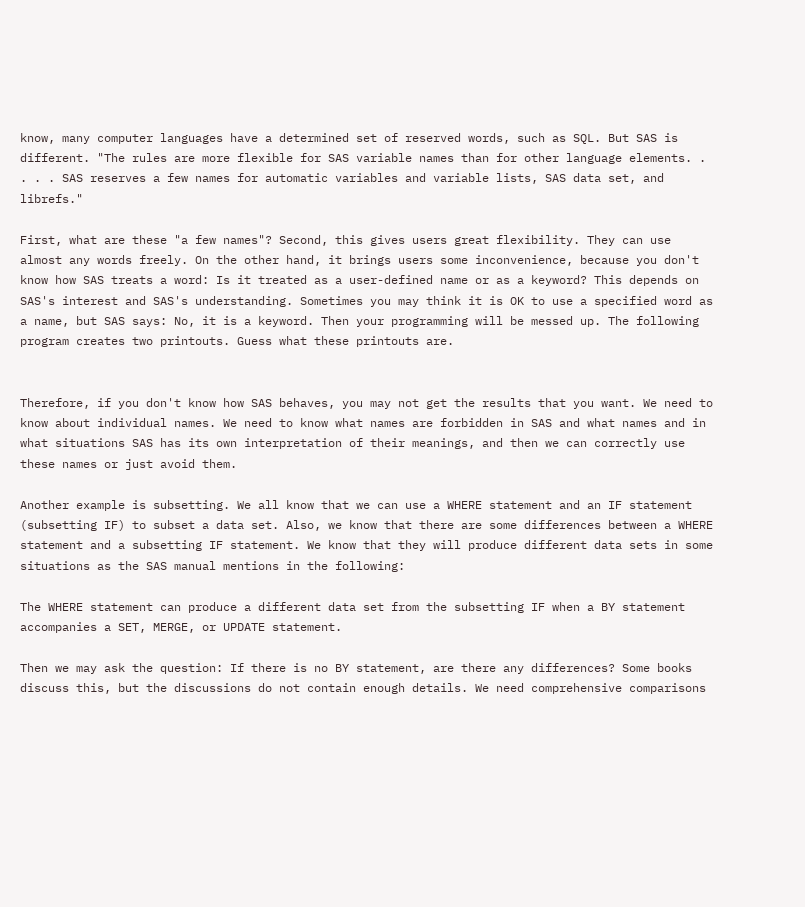know, many computer languages have a determined set of reserved words, such as SQL. But SAS is different. "The rules are more flexible for SAS variable names than for other language elements. . . . . SAS reserves a few names for automatic variables and variable lists, SAS data set, and librefs."

First, what are these "a few names"? Second, this gives users great flexibility. They can use almost any words freely. On the other hand, it brings users some inconvenience, because you don't know how SAS treats a word: Is it treated as a user-defined name or as a keyword? This depends on SAS's interest and SAS's understanding. Sometimes you may think it is OK to use a specified word as a name, but SAS says: No, it is a keyword. Then your programming will be messed up. The following program creates two printouts. Guess what these printouts are.


Therefore, if you don't know how SAS behaves, you may not get the results that you want. We need to know about individual names. We need to know what names are forbidden in SAS and what names and in what situations SAS has its own interpretation of their meanings, and then we can correctly use these names or just avoid them.

Another example is subsetting. We all know that we can use a WHERE statement and an IF statement (subsetting IF) to subset a data set. Also, we know that there are some differences between a WHERE statement and a subsetting IF statement. We know that they will produce different data sets in some situations as the SAS manual mentions in the following:

The WHERE statement can produce a different data set from the subsetting IF when a BY statement accompanies a SET, MERGE, or UPDATE statement.

Then we may ask the question: If there is no BY statement, are there any differences? Some books discuss this, but the discussions do not contain enough details. We need comprehensive comparisons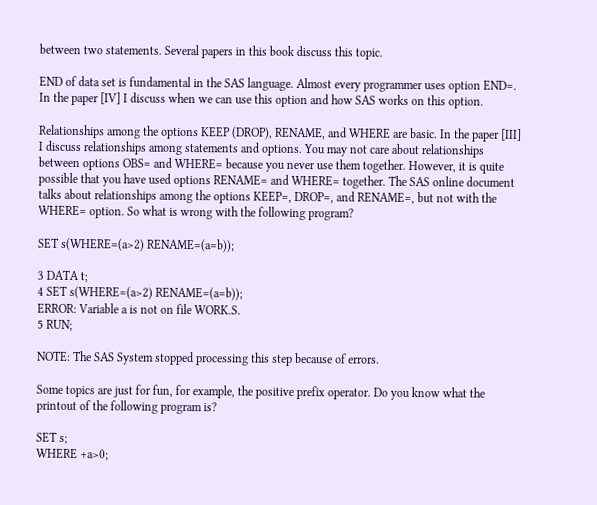between two statements. Several papers in this book discuss this topic.

END of data set is fundamental in the SAS language. Almost every programmer uses option END=. In the paper [IV] I discuss when we can use this option and how SAS works on this option.

Relationships among the options KEEP (DROP), RENAME, and WHERE are basic. In the paper [III] I discuss relationships among statements and options. You may not care about relationships between options OBS= and WHERE= because you never use them together. However, it is quite possible that you have used options RENAME= and WHERE= together. The SAS online document talks about relationships among the options KEEP=, DROP=, and RENAME=, but not with the WHERE= option. So what is wrong with the following program?

SET s(WHERE=(a>2) RENAME=(a=b));

3 DATA t;
4 SET s(WHERE=(a>2) RENAME=(a=b));
ERROR: Variable a is not on file WORK.S.
5 RUN;

NOTE: The SAS System stopped processing this step because of errors.

Some topics are just for fun, for example, the positive prefix operator. Do you know what the printout of the following program is?

SET s;
WHERE +a>0;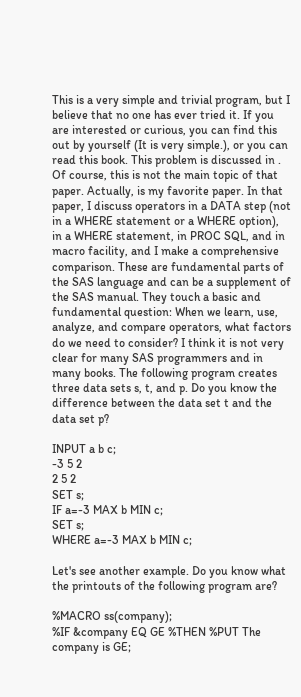This is a very simple and trivial program, but I believe that no one has ever tried it. If you are interested or curious, you can find this out by yourself (It is very simple.), or you can read this book. This problem is discussed in . Of course, this is not the main topic of that paper. Actually, is my favorite paper. In that paper, I discuss operators in a DATA step (not in a WHERE statement or a WHERE option), in a WHERE statement, in PROC SQL, and in macro facility, and I make a comprehensive comparison. These are fundamental parts of the SAS language and can be a supplement of the SAS manual. They touch a basic and fundamental question: When we learn, use, analyze, and compare operators, what factors do we need to consider? I think it is not very clear for many SAS programmers and in many books. The following program creates three data sets s, t, and p. Do you know the difference between the data set t and the data set p?

INPUT a b c;
-3 5 2
2 5 2
SET s;
IF a=-3 MAX b MIN c;
SET s;
WHERE a=-3 MAX b MIN c;

Let's see another example. Do you know what the printouts of the following program are?

%MACRO ss(company);
%IF &company EQ GE %THEN %PUT The company is GE;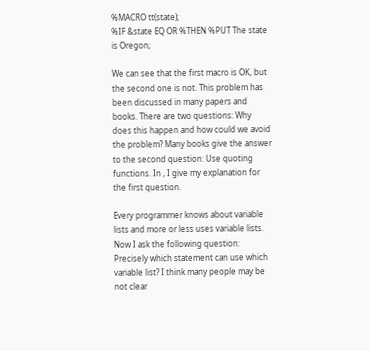%MACRO tt(state);
%IF &state EQ OR %THEN %PUT The state is Oregon;

We can see that the first macro is OK, but the second one is not. This problem has been discussed in many papers and books. There are two questions: Why does this happen and how could we avoid the problem? Many books give the answer to the second question: Use quoting functions. In , I give my explanation for the first question.

Every programmer knows about variable lists and more or less uses variable lists. Now I ask the following question: Precisely which statement can use which variable list? I think many people may be not clear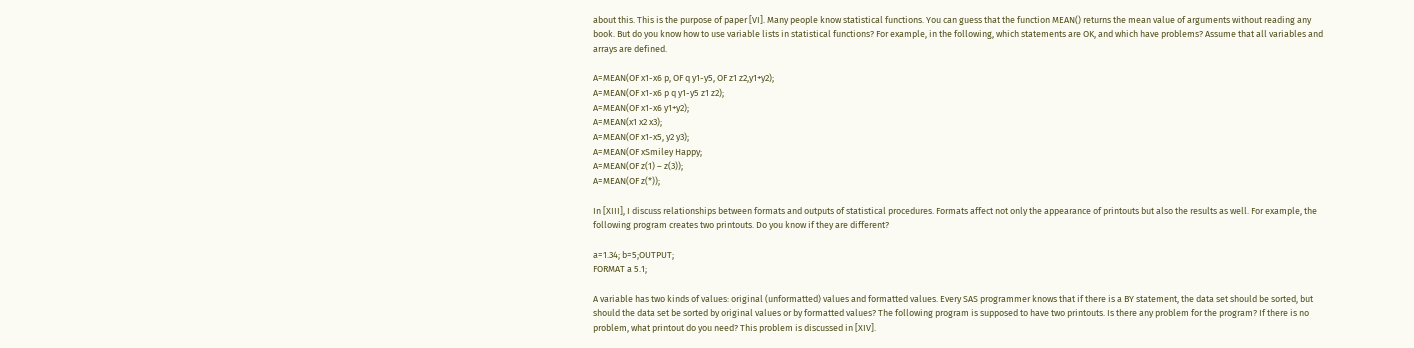about this. This is the purpose of paper [VI]. Many people know statistical functions. You can guess that the function MEAN() returns the mean value of arguments without reading any book. But do you know how to use variable lists in statistical functions? For example, in the following, which statements are OK, and which have problems? Assume that all variables and arrays are defined.

A=MEAN(OF x1-x6 p, OF q y1-y5, OF z1 z2,y1+y2);
A=MEAN(OF x1-x6 p q y1-y5 z1 z2);
A=MEAN(OF x1-x6 y1+y2);
A=MEAN(x1 x2 x3);
A=MEAN(OF x1-x5, y2 y3);
A=MEAN(OF xSmiley Happy;
A=MEAN(OF z(1) – z(3));
A=MEAN(OF z(*));

In [XIII], I discuss relationships between formats and outputs of statistical procedures. Formats affect not only the appearance of printouts but also the results as well. For example, the following program creates two printouts. Do you know if they are different?

a=1.34; b=5;OUTPUT;
FORMAT a 5.1;

A variable has two kinds of values: original (unformatted) values and formatted values. Every SAS programmer knows that if there is a BY statement, the data set should be sorted, but should the data set be sorted by original values or by formatted values? The following program is supposed to have two printouts. Is there any problem for the program? If there is no problem, what printout do you need? This problem is discussed in [XIV].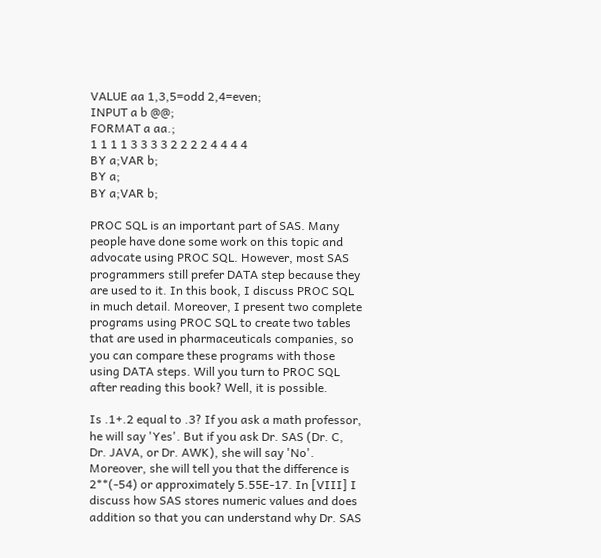VALUE aa 1,3,5=odd 2,4=even;
INPUT a b @@;
FORMAT a aa.;
1 1 1 1 3 3 3 3 2 2 2 2 4 4 4 4
BY a;VAR b;
BY a;
BY a;VAR b;

PROC SQL is an important part of SAS. Many people have done some work on this topic and advocate using PROC SQL. However, most SAS programmers still prefer DATA step because they are used to it. In this book, I discuss PROC SQL in much detail. Moreover, I present two complete programs using PROC SQL to create two tables that are used in pharmaceuticals companies, so you can compare these programs with those using DATA steps. Will you turn to PROC SQL after reading this book? Well, it is possible.

Is .1+.2 equal to .3? If you ask a math professor, he will say 'Yes'. But if you ask Dr. SAS (Dr. C, Dr. JAVA, or Dr. AWK), she will say 'No'. Moreover, she will tell you that the difference is 2**(-54) or approximately 5.55E-17. In [VIII] I discuss how SAS stores numeric values and does addition so that you can understand why Dr. SAS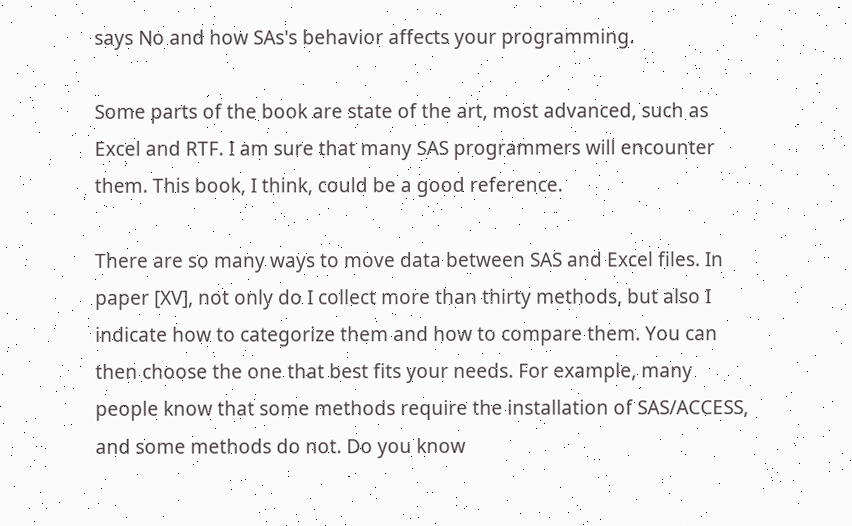says No and how SAs's behavior affects your programming.

Some parts of the book are state of the art, most advanced, such as Excel and RTF. I am sure that many SAS programmers will encounter them. This book, I think, could be a good reference.

There are so many ways to move data between SAS and Excel files. In paper [XV], not only do I collect more than thirty methods, but also I indicate how to categorize them and how to compare them. You can then choose the one that best fits your needs. For example, many people know that some methods require the installation of SAS/ACCESS, and some methods do not. Do you know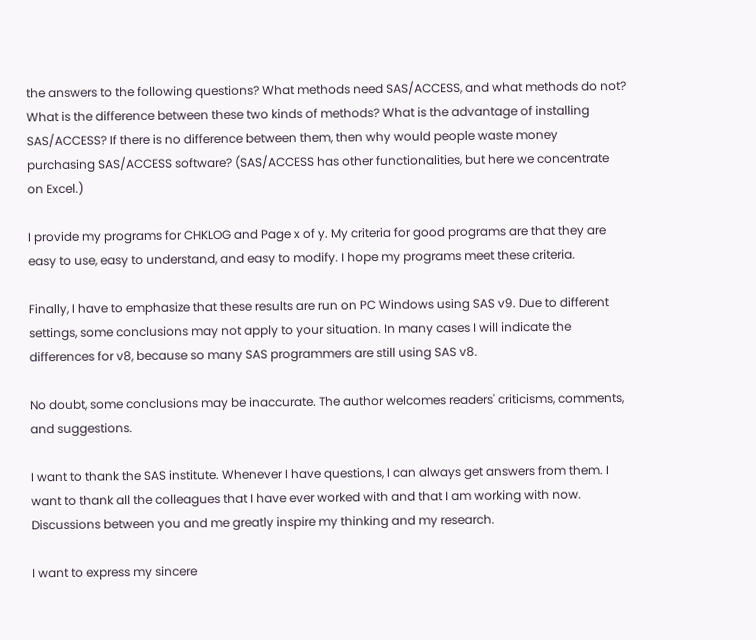the answers to the following questions? What methods need SAS/ACCESS, and what methods do not? What is the difference between these two kinds of methods? What is the advantage of installing SAS/ACCESS? If there is no difference between them, then why would people waste money purchasing SAS/ACCESS software? (SAS/ACCESS has other functionalities, but here we concentrate on Excel.)

I provide my programs for CHKLOG and Page x of y. My criteria for good programs are that they are easy to use, easy to understand, and easy to modify. I hope my programs meet these criteria.

Finally, I have to emphasize that these results are run on PC Windows using SAS v9. Due to different settings, some conclusions may not apply to your situation. In many cases I will indicate the differences for v8, because so many SAS programmers are still using SAS v8.

No doubt, some conclusions may be inaccurate. The author welcomes readers' criticisms, comments, and suggestions.

I want to thank the SAS institute. Whenever I have questions, I can always get answers from them. I want to thank all the colleagues that I have ever worked with and that I am working with now. Discussions between you and me greatly inspire my thinking and my research.

I want to express my sincere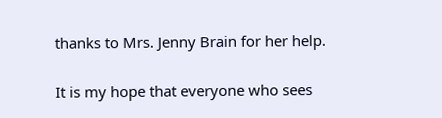thanks to Mrs. Jenny Brain for her help.

It is my hope that everyone who sees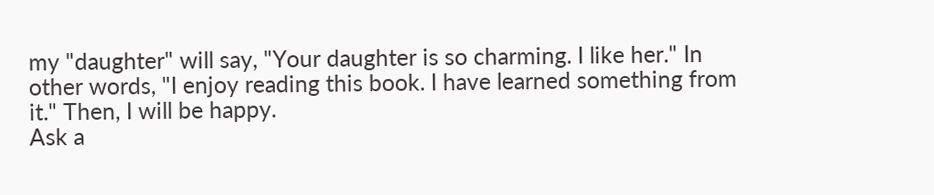my "daughter" will say, "Your daughter is so charming. I like her." In other words, "I enjoy reading this book. I have learned something from it." Then, I will be happy.
Ask a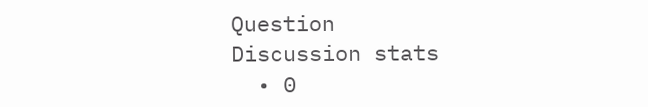Question
Discussion stats
  • 0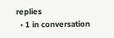replies
  • 1 in conversation